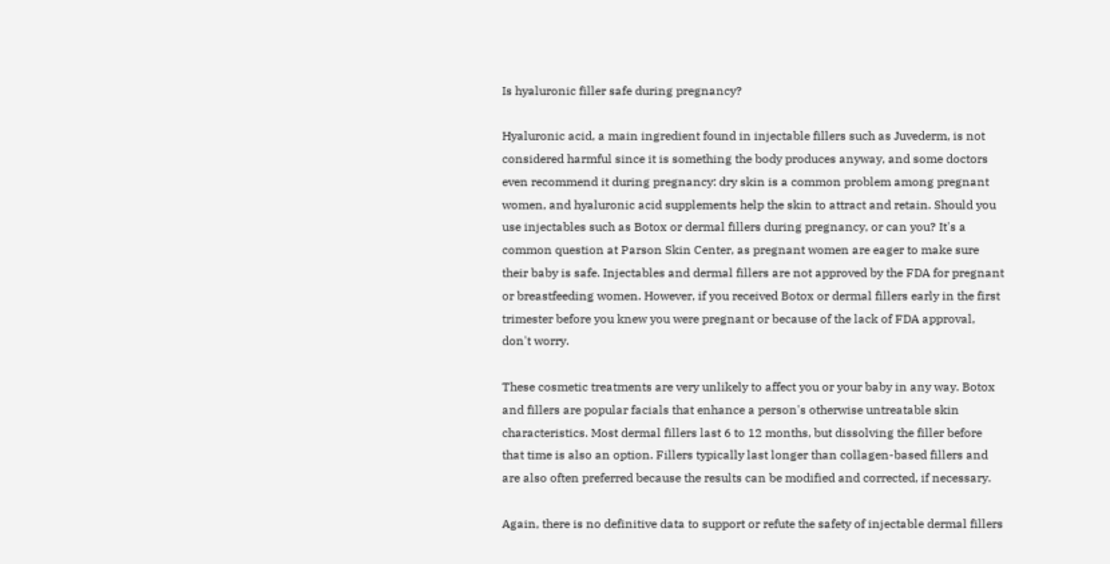Is hyaluronic filler safe during pregnancy?

Hyaluronic acid, a main ingredient found in injectable fillers such as Juvederm, is not considered harmful since it is something the body produces anyway, and some doctors even recommend it during pregnancy: dry skin is a common problem among pregnant women, and hyaluronic acid supplements help the skin to attract and retain. Should you use injectables such as Botox or dermal fillers during pregnancy, or can you? It's a common question at Parson Skin Center, as pregnant women are eager to make sure their baby is safe. Injectables and dermal fillers are not approved by the FDA for pregnant or breastfeeding women. However, if you received Botox or dermal fillers early in the first trimester before you knew you were pregnant or because of the lack of FDA approval, don't worry.

These cosmetic treatments are very unlikely to affect you or your baby in any way. Botox and fillers are popular facials that enhance a person's otherwise untreatable skin characteristics. Most dermal fillers last 6 to 12 months, but dissolving the filler before that time is also an option. Fillers typically last longer than collagen-based fillers and are also often preferred because the results can be modified and corrected, if necessary.

Again, there is no definitive data to support or refute the safety of injectable dermal fillers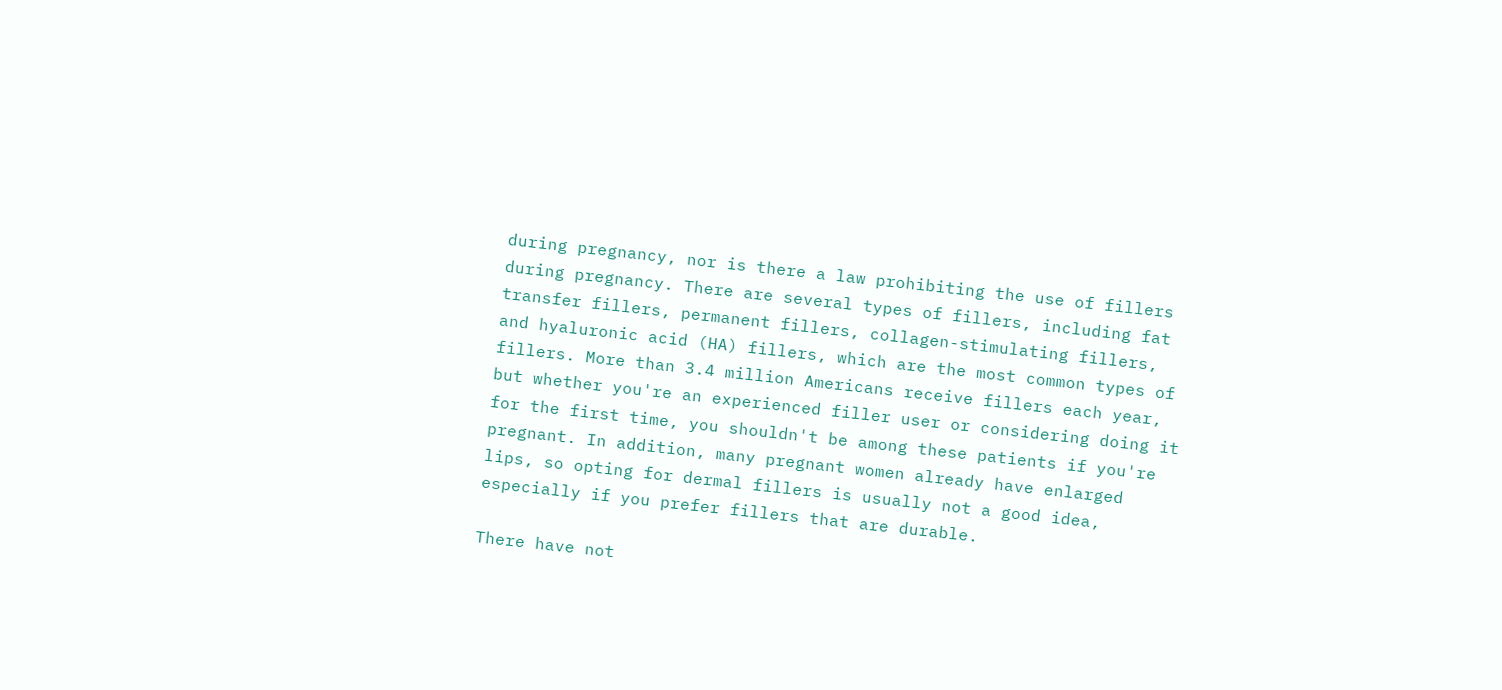during pregnancy, nor is there a law prohibiting the use of fillers during pregnancy. There are several types of fillers, including fat transfer fillers, permanent fillers, collagen-stimulating fillers, and hyaluronic acid (HA) fillers, which are the most common types of fillers. More than 3.4 million Americans receive fillers each year, but whether you're an experienced filler user or considering doing it for the first time, you shouldn't be among these patients if you're pregnant. In addition, many pregnant women already have enlarged lips, so opting for dermal fillers is usually not a good idea, especially if you prefer fillers that are durable.

There have not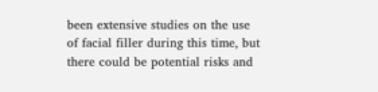been extensive studies on the use of facial filler during this time, but there could be potential risks and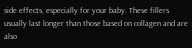side effects, especially for your baby. These fillers usually last longer than those based on collagen and are also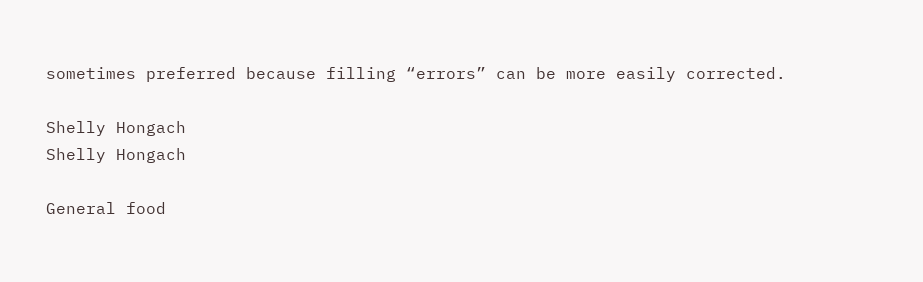sometimes preferred because filling “errors” can be more easily corrected.

Shelly Hongach
Shelly Hongach

General food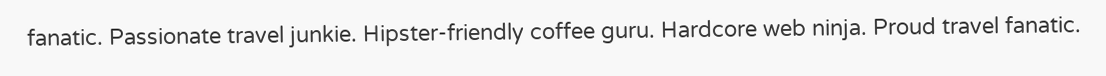fanatic. Passionate travel junkie. Hipster-friendly coffee guru. Hardcore web ninja. Proud travel fanatic.